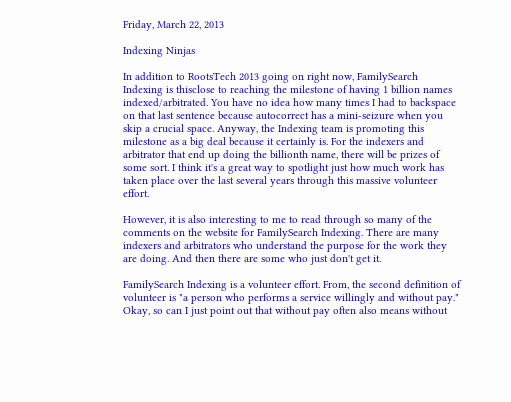Friday, March 22, 2013

Indexing Ninjas

In addition to RootsTech 2013 going on right now, FamilySearch Indexing is thisclose to reaching the milestone of having 1 billion names indexed/arbitrated. You have no idea how many times I had to backspace on that last sentence because autocorrect has a mini-seizure when you skip a crucial space. Anyway, the Indexing team is promoting this milestone as a big deal because it certainly is. For the indexers and arbitrator that end up doing the billionth name, there will be prizes of some sort. I think it's a great way to spotlight just how much work has taken place over the last several years through this massive volunteer effort.

However, it is also interesting to me to read through so many of the comments on the website for FamilySearch Indexing. There are many indexers and arbitrators who understand the purpose for the work they are doing. And then there are some who just don't get it.

FamilySearch Indexing is a volunteer effort. From, the second definition of volunteer is "a person who performs a service willingly and without pay." Okay, so can I just point out that without pay often also means without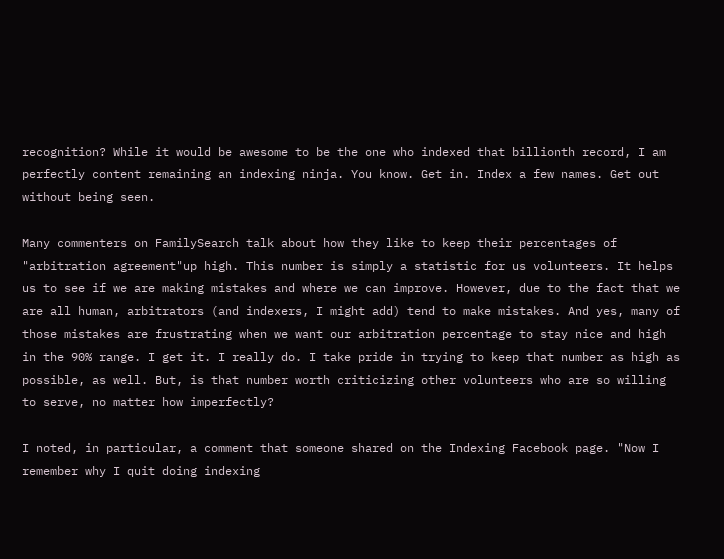recognition? While it would be awesome to be the one who indexed that billionth record, I am perfectly content remaining an indexing ninja. You know. Get in. Index a few names. Get out without being seen.

Many commenters on FamilySearch talk about how they like to keep their percentages of "arbitration agreement"up high. This number is simply a statistic for us volunteers. It helps us to see if we are making mistakes and where we can improve. However, due to the fact that we are all human, arbitrators (and indexers, I might add) tend to make mistakes. And yes, many of those mistakes are frustrating when we want our arbitration percentage to stay nice and high in the 90% range. I get it. I really do. I take pride in trying to keep that number as high as possible, as well. But, is that number worth criticizing other volunteers who are so willing to serve, no matter how imperfectly?

I noted, in particular, a comment that someone shared on the Indexing Facebook page. "Now I remember why I quit doing indexing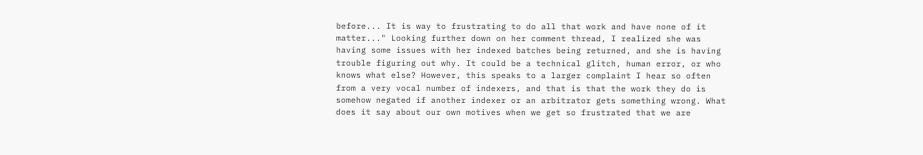before... It is way to frustrating to do all that work and have none of it matter..." Looking further down on her comment thread, I realized she was having some issues with her indexed batches being returned, and she is having trouble figuring out why. It could be a technical glitch, human error, or who knows what else? However, this speaks to a larger complaint I hear so often from a very vocal number of indexers, and that is that the work they do is somehow negated if another indexer or an arbitrator gets something wrong. What does it say about our own motives when we get so frustrated that we are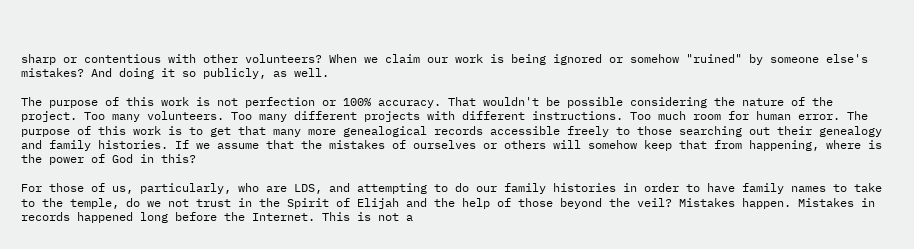sharp or contentious with other volunteers? When we claim our work is being ignored or somehow "ruined" by someone else's mistakes? And doing it so publicly, as well.

The purpose of this work is not perfection or 100% accuracy. That wouldn't be possible considering the nature of the project. Too many volunteers. Too many different projects with different instructions. Too much room for human error. The purpose of this work is to get that many more genealogical records accessible freely to those searching out their genealogy and family histories. If we assume that the mistakes of ourselves or others will somehow keep that from happening, where is the power of God in this?

For those of us, particularly, who are LDS, and attempting to do our family histories in order to have family names to take to the temple, do we not trust in the Spirit of Elijah and the help of those beyond the veil? Mistakes happen. Mistakes in records happened long before the Internet. This is not a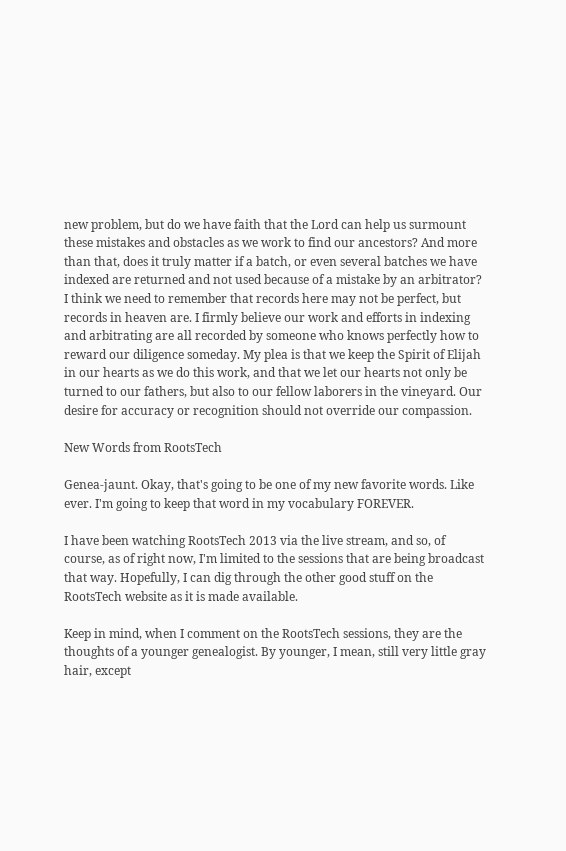new problem, but do we have faith that the Lord can help us surmount these mistakes and obstacles as we work to find our ancestors? And more than that, does it truly matter if a batch, or even several batches we have indexed are returned and not used because of a mistake by an arbitrator? I think we need to remember that records here may not be perfect, but records in heaven are. I firmly believe our work and efforts in indexing and arbitrating are all recorded by someone who knows perfectly how to reward our diligence someday. My plea is that we keep the Spirit of Elijah in our hearts as we do this work, and that we let our hearts not only be turned to our fathers, but also to our fellow laborers in the vineyard. Our desire for accuracy or recognition should not override our compassion.

New Words from RootsTech

Genea-jaunt. Okay, that's going to be one of my new favorite words. Like ever. I'm going to keep that word in my vocabulary FOREVER.

I have been watching RootsTech 2013 via the live stream, and so, of course, as of right now, I'm limited to the sessions that are being broadcast that way. Hopefully, I can dig through the other good stuff on the RootsTech website as it is made available.

Keep in mind, when I comment on the RootsTech sessions, they are the thoughts of a younger genealogist. By younger, I mean, still very little gray hair, except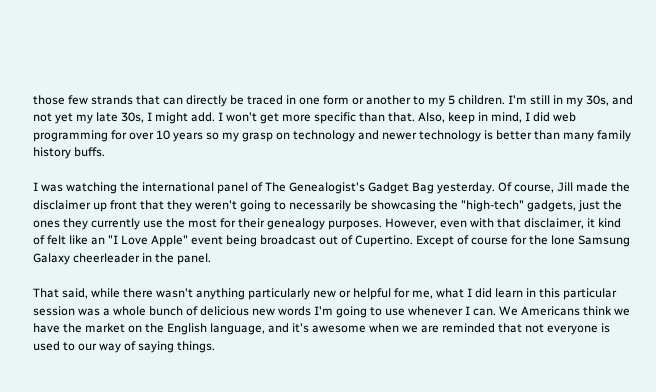those few strands that can directly be traced in one form or another to my 5 children. I'm still in my 30s, and not yet my late 30s, I might add. I won't get more specific than that. Also, keep in mind, I did web programming for over 10 years so my grasp on technology and newer technology is better than many family history buffs.

I was watching the international panel of The Genealogist's Gadget Bag yesterday. Of course, Jill made the disclaimer up front that they weren't going to necessarily be showcasing the "high-tech" gadgets, just the ones they currently use the most for their genealogy purposes. However, even with that disclaimer, it kind of felt like an "I Love Apple" event being broadcast out of Cupertino. Except of course for the lone Samsung Galaxy cheerleader in the panel.

That said, while there wasn't anything particularly new or helpful for me, what I did learn in this particular session was a whole bunch of delicious new words I'm going to use whenever I can. We Americans think we have the market on the English language, and it's awesome when we are reminded that not everyone is used to our way of saying things.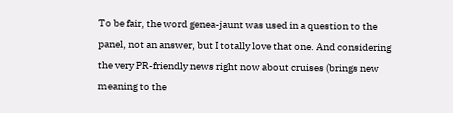To be fair, the word genea-jaunt was used in a question to the panel, not an answer, but I totally love that one. And considering the very PR-friendly news right now about cruises (brings new meaning to the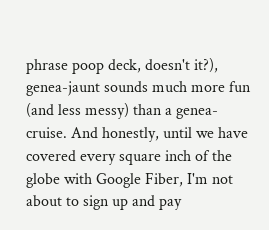phrase poop deck, doesn't it?), genea-jaunt sounds much more fun (and less messy) than a genea-cruise. And honestly, until we have covered every square inch of the globe with Google Fiber, I'm not about to sign up and pay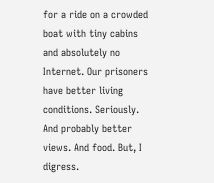for a ride on a crowded boat with tiny cabins and absolutely no Internet. Our prisoners have better living conditions. Seriously. And probably better views. And food. But, I digress.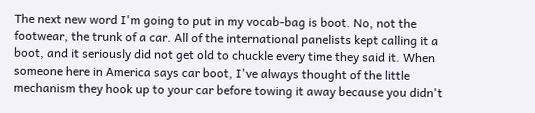The next new word I'm going to put in my vocab-bag is boot. No, not the footwear, the trunk of a car. All of the international panelists kept calling it a boot, and it seriously did not get old to chuckle every time they said it. When someone here in America says car boot, I've always thought of the little mechanism they hook up to your car before towing it away because you didn't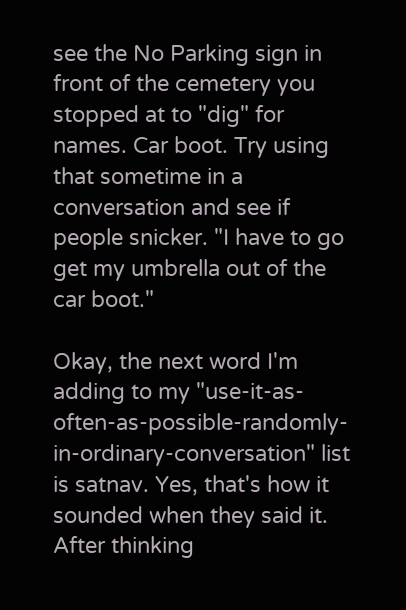see the No Parking sign in front of the cemetery you stopped at to "dig" for names. Car boot. Try using that sometime in a conversation and see if people snicker. "I have to go get my umbrella out of the car boot."

Okay, the next word I'm adding to my "use-it-as-often-as-possible-randomly-in-ordinary-conversation" list is satnav. Yes, that's how it sounded when they said it. After thinking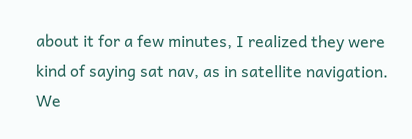about it for a few minutes, I realized they were kind of saying sat nav, as in satellite navigation. We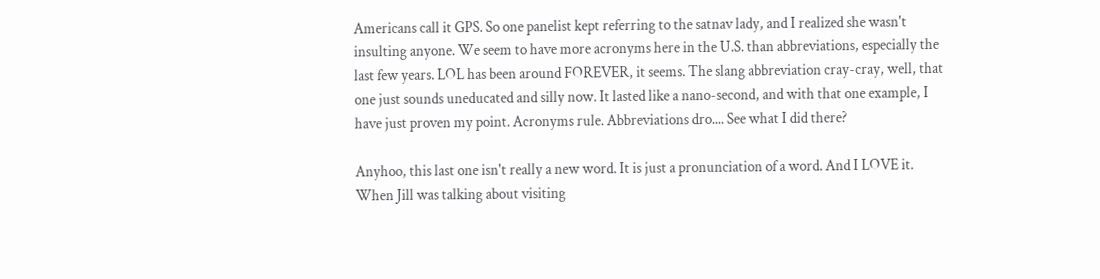Americans call it GPS. So one panelist kept referring to the satnav lady, and I realized she wasn't insulting anyone. We seem to have more acronyms here in the U.S. than abbreviations, especially the last few years. LOL has been around FOREVER, it seems. The slang abbreviation cray-cray, well, that one just sounds uneducated and silly now. It lasted like a nano-second, and with that one example, I have just proven my point. Acronyms rule. Abbreviations dro.... See what I did there?

Anyhoo, this last one isn't really a new word. It is just a pronunciation of a word. And I LOVE it. When Jill was talking about visiting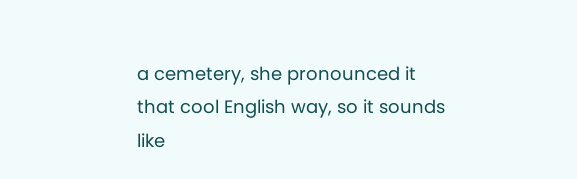a cemetery, she pronounced it that cool English way, so it sounds like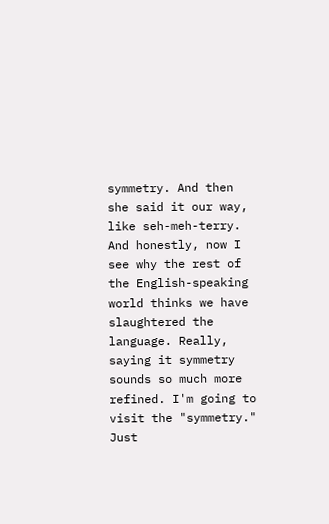symmetry. And then she said it our way, like seh-meh-terry. And honestly, now I see why the rest of the English-speaking world thinks we have slaughtered the language. Really, saying it symmetry sounds so much more refined. I'm going to visit the "symmetry." Just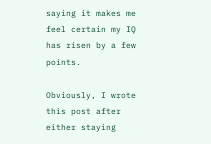saying it makes me feel certain my IQ has risen by a few points.

Obviously, I wrote this post after either staying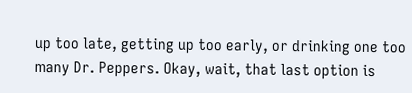up too late, getting up too early, or drinking one too many Dr. Peppers. Okay, wait, that last option is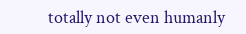totally not even humanly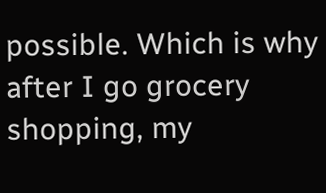possible. Which is why after I go grocery shopping, my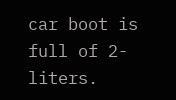car boot is full of 2-liters.